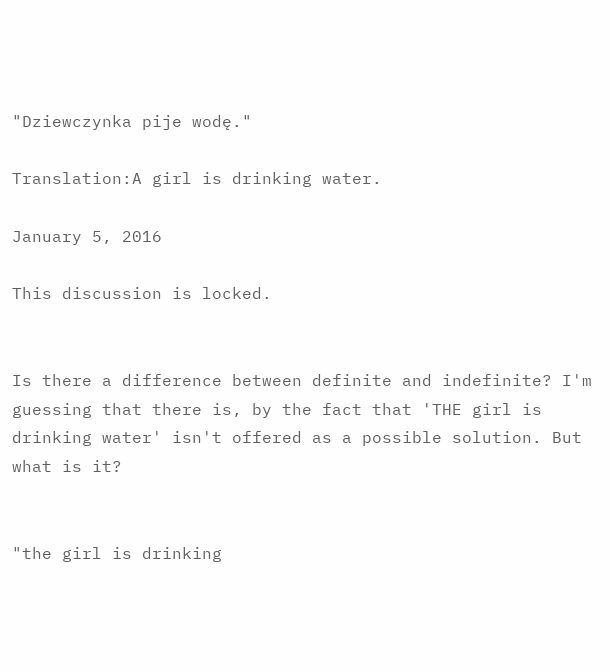"Dziewczynka pije wodę."

Translation:A girl is drinking water.

January 5, 2016

This discussion is locked.


Is there a difference between definite and indefinite? I'm guessing that there is, by the fact that 'THE girl is drinking water' isn't offered as a possible solution. But what is it?


"the girl is drinking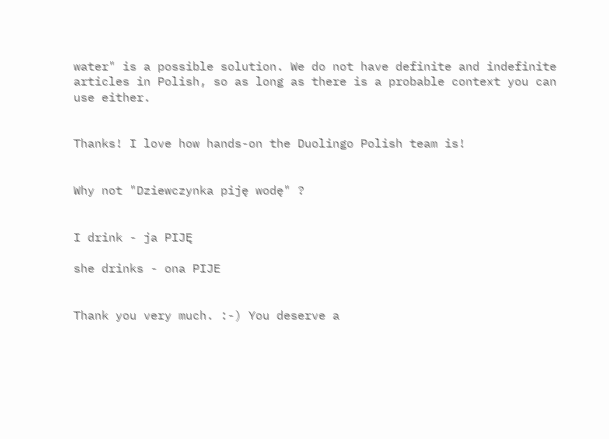water" is a possible solution. We do not have definite and indefinite articles in Polish, so as long as there is a probable context you can use either.


Thanks! I love how hands-on the Duolingo Polish team is!


Why not "Dziewczynka piję wodę" ?


I drink - ja PIJĘ

she drinks - ona PIJE


Thank you very much. :-) You deserve a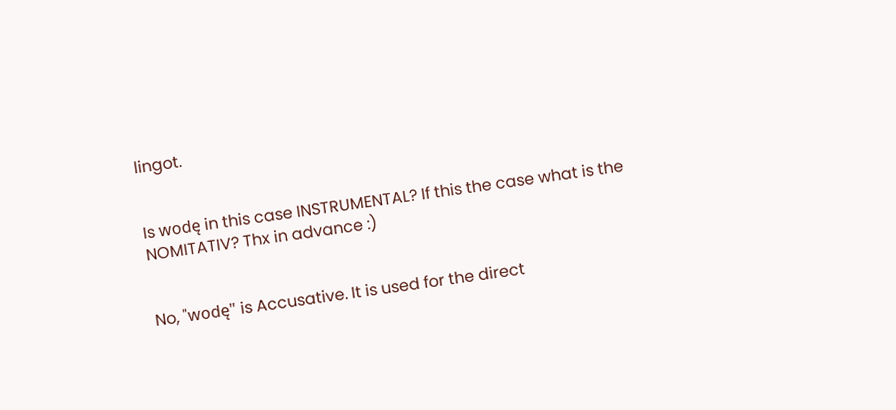lingot.


Is wodę in this case INSTRUMENTAL? If this the case what is the NOMITATIV? Thx in advance :)


No, "wodę" is Accusative. It is used for the direct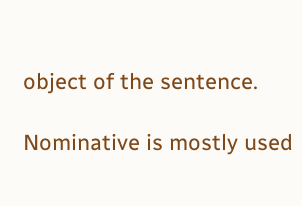object of the sentence.

Nominative is mostly used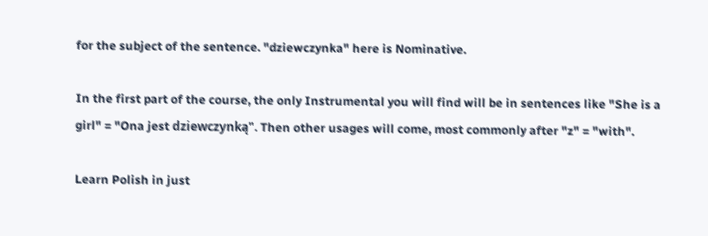for the subject of the sentence. "dziewczynka" here is Nominative.

In the first part of the course, the only Instrumental you will find will be in sentences like "She is a girl" = "Ona jest dziewczynką". Then other usages will come, most commonly after "z" = "with".

Learn Polish in just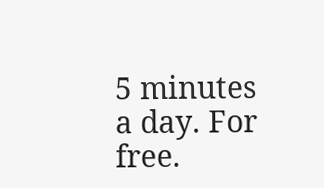5 minutes a day. For free.